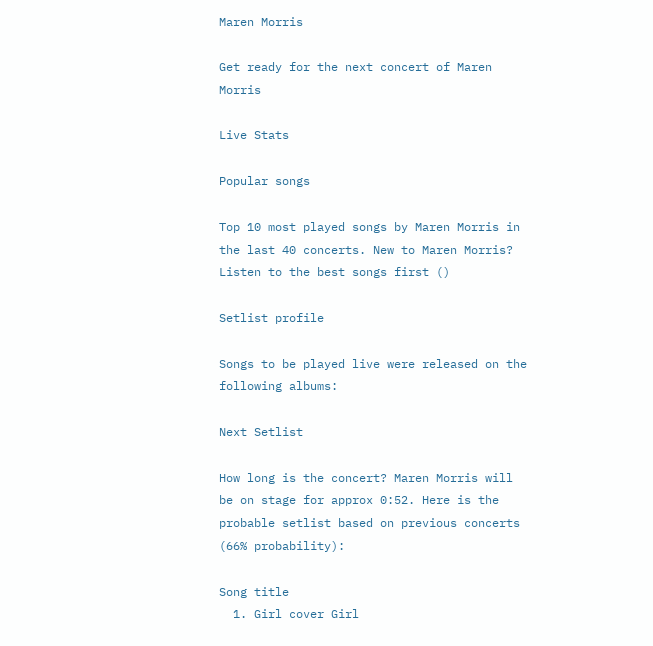Maren Morris

Get ready for the next concert of Maren Morris

Live Stats

Popular songs

Top 10 most played songs by Maren Morris in the last 40 concerts. New to Maren Morris? Listen to the best songs first ()

Setlist profile

Songs to be played live were released on the following albums:

Next Setlist

How long is the concert? Maren Morris will be on stage for approx 0:52. Here is the probable setlist based on previous concerts (66% probability):

Song title
  1. Girl cover Girl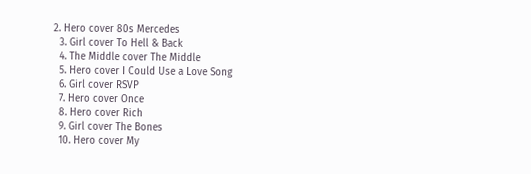2. Hero cover 80s Mercedes
  3. Girl cover To Hell & Back
  4. The Middle cover The Middle
  5. Hero cover I Could Use a Love Song
  6. Girl cover RSVP
  7. Hero cover Once
  8. Hero cover Rich
  9. Girl cover The Bones
  10. Hero cover My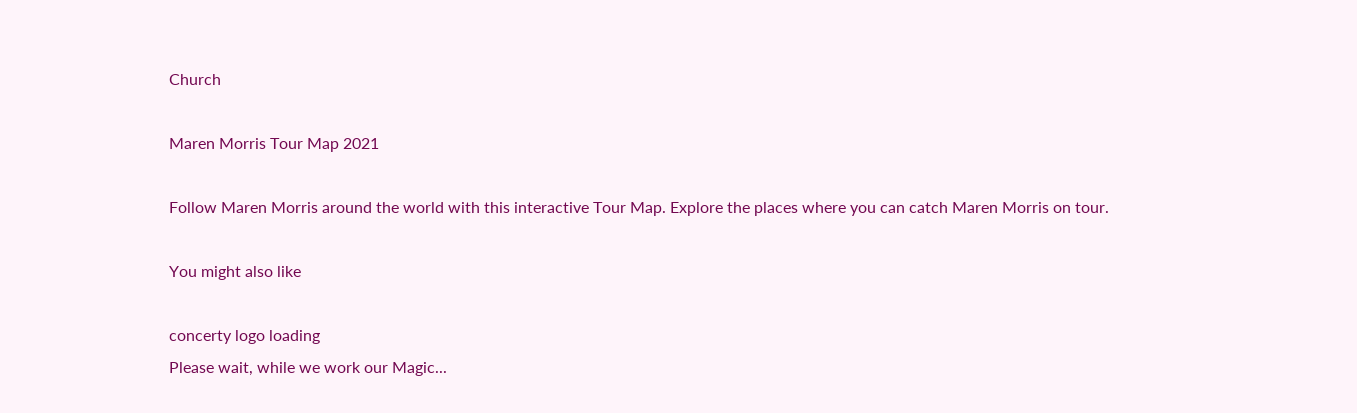Church

Maren Morris Tour Map 2021

Follow Maren Morris around the world with this interactive Tour Map. Explore the places where you can catch Maren Morris on tour.

You might also like

concerty logo loading
Please wait, while we work our Magic...